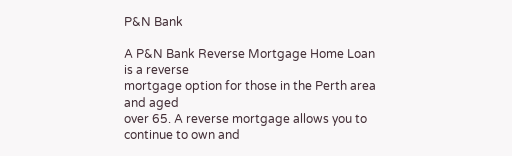P&N Bank

A P&N Bank Reverse Mortgage Home Loan is a reverse
mortgage option for those in the Perth area and aged
over 65. A reverse mortgage allows you to continue to own and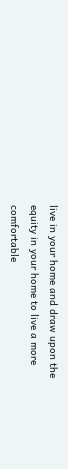live in your home and draw upon the equity in your home to live a more comfortable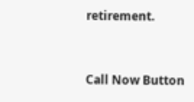retirement.


Call Now Button